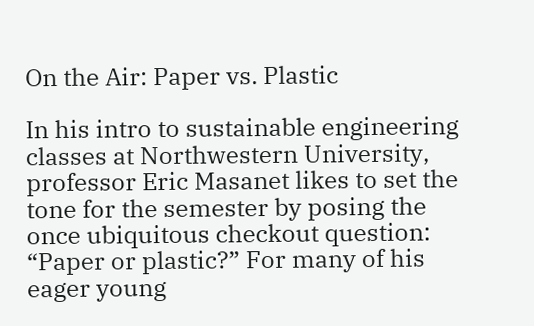On the Air: Paper vs. Plastic

In his intro to sustainable engineering classes at Northwestern University, professor Eric Masanet likes to set the tone for the semester by posing the once ubiquitous checkout question: “Paper or plastic?” For many of his eager young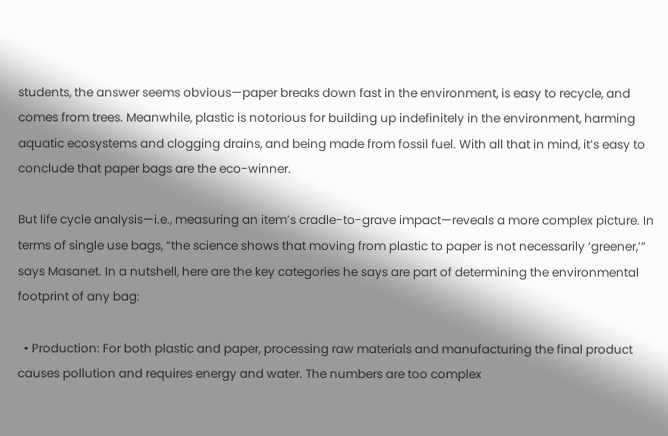students, the answer seems obvious—paper breaks down fast in the environment, is easy to recycle, and comes from trees. Meanwhile, plastic is notorious for building up indefinitely in the environment, harming aquatic ecosystems and clogging drains, and being made from fossil fuel. With all that in mind, it’s easy to conclude that paper bags are the eco-winner.

But life cycle analysis—i.e., measuring an item’s cradle-to-grave impact—reveals a more complex picture. In terms of single use bags, “the science shows that moving from plastic to paper is not necessarily ‘greener,’” says Masanet. In a nutshell, here are the key categories he says are part of determining the environmental footprint of any bag:

  • Production: For both plastic and paper, processing raw materials and manufacturing the final product causes pollution and requires energy and water. The numbers are too complex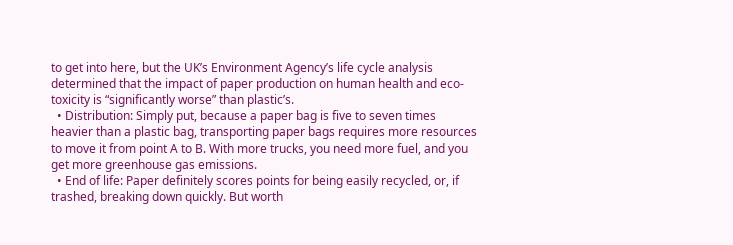to get into here, but the UK’s Environment Agency’s life cycle analysis determined that the impact of paper production on human health and eco-toxicity is “significantly worse” than plastic’s.
  • Distribution: Simply put, because a paper bag is five to seven times heavier than a plastic bag, transporting paper bags requires more resources to move it from point A to B. With more trucks, you need more fuel, and you get more greenhouse gas emissions.
  • End of life: Paper definitely scores points for being easily recycled, or, if trashed, breaking down quickly. But worth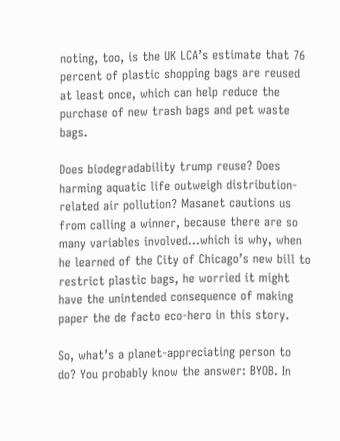noting, too, is the UK LCA’s estimate that 76 percent of plastic shopping bags are reused at least once, which can help reduce the purchase of new trash bags and pet waste bags.

Does biodegradability trump reuse? Does harming aquatic life outweigh distribution-related air pollution? Masanet cautions us from calling a winner, because there are so many variables involved…which is why, when he learned of the City of Chicago’s new bill to restrict plastic bags, he worried it might have the unintended consequence of making paper the de facto eco-hero in this story.

So, what’s a planet-appreciating person to do? You probably know the answer: BYOB. In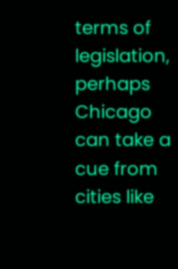terms of legislation, perhaps Chicago can take a cue from cities like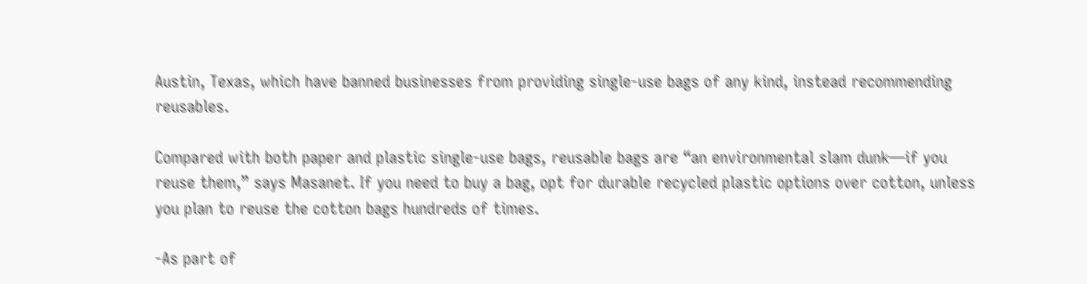Austin, Texas, which have banned businesses from providing single-use bags of any kind, instead recommending reusables.

Compared with both paper and plastic single-use bags, reusable bags are “an environmental slam dunk—if you reuse them,” says Masanet. If you need to buy a bag, opt for durable recycled plastic options over cotton, unless you plan to reuse the cotton bags hundreds of times.

-As part of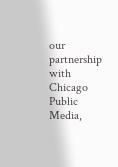our partnership with Chicago Public Media,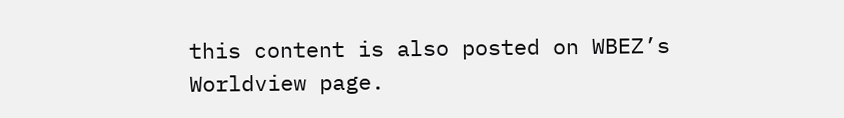this content is also posted on WBEZ’s Worldview page.